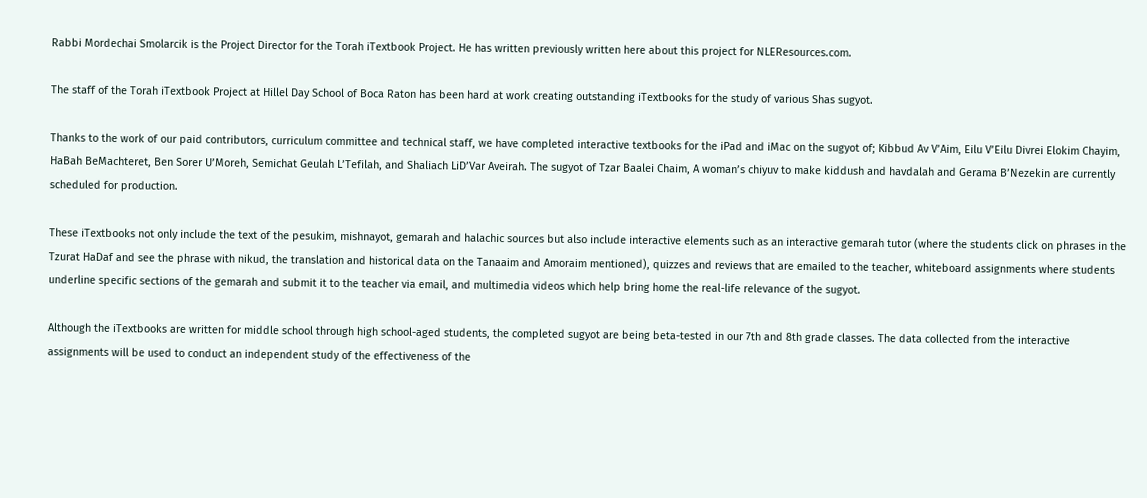Rabbi Mordechai Smolarcik is the Project Director for the Torah iTextbook Project. He has written previously written here about this project for NLEResources.com.

The staff of the Torah iTextbook Project at Hillel Day School of Boca Raton has been hard at work creating outstanding iTextbooks for the study of various Shas sugyot.

Thanks to the work of our paid contributors, curriculum committee and technical staff, we have completed interactive textbooks for the iPad and iMac on the sugyot of; Kibbud Av V’Aim, Eilu V’Eilu Divrei Elokim Chayim, HaBah BeMachteret, Ben Sorer U’Moreh, Semichat Geulah L’Tefilah, and Shaliach LiD’Var Aveirah. The sugyot of Tzar Baalei Chaim, A woman’s chiyuv to make kiddush and havdalah and Gerama B’Nezekin are currently scheduled for production.

These iTextbooks not only include the text of the pesukim, mishnayot, gemarah and halachic sources but also include interactive elements such as an interactive gemarah tutor (where the students click on phrases in the Tzurat HaDaf and see the phrase with nikud, the translation and historical data on the Tanaaim and Amoraim mentioned), quizzes and reviews that are emailed to the teacher, whiteboard assignments where students underline specific sections of the gemarah and submit it to the teacher via email, and multimedia videos which help bring home the real-life relevance of the sugyot.

Although the iTextbooks are written for middle school through high school-aged students, the completed sugyot are being beta-tested in our 7th and 8th grade classes. The data collected from the interactive assignments will be used to conduct an independent study of the effectiveness of the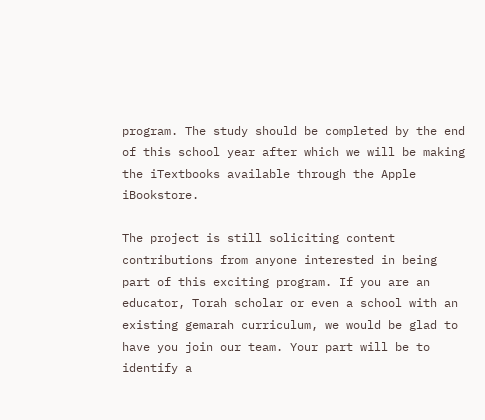program. The study should be completed by the end of this school year after which we will be making the iTextbooks available through the Apple iBookstore.

The project is still soliciting content contributions from anyone interested in being part of this exciting program. If you are an educator, Torah scholar or even a school with an existing gemarah curriculum, we would be glad to have you join our team. Your part will be to identify a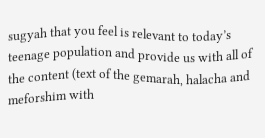sugyah that you feel is relevant to today’s teenage population and provide us with all of the content (text of the gemarah, halacha and meforshim with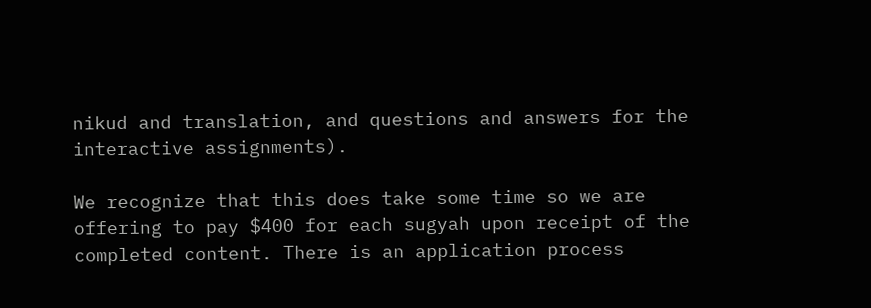nikud and translation, and questions and answers for the interactive assignments).

We recognize that this does take some time so we are offering to pay $400 for each sugyah upon receipt of the completed content. There is an application process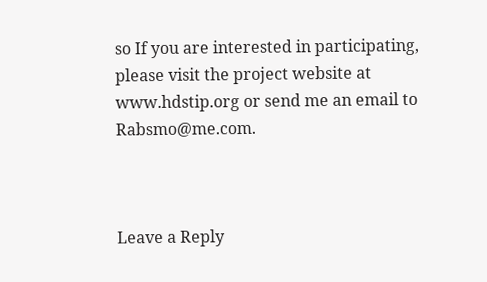so If you are interested in participating, please visit the project website at www.hdstip.org or send me an email to Rabsmo@me.com.



Leave a Reply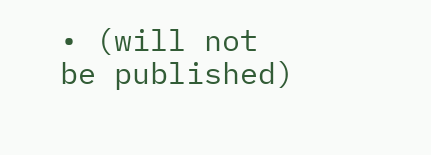• (will not be published)